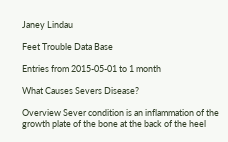Janey Lindau

Feet Trouble Data Base

Entries from 2015-05-01 to 1 month

What Causes Severs Disease?

Overview Sever condition is an inflammation of the growth plate of the bone at the back of the heel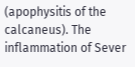(apophysitis of the calcaneus). The inflammation of Sever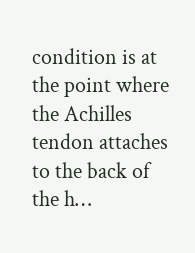condition is at the point where the Achilles tendon attaches to the back of the h…